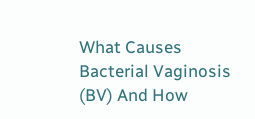What Causes Bacterial Vaginosis (BV) And How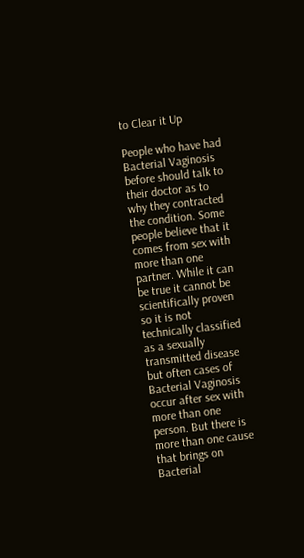to Clear it Up

People who have had Bacterial Vaginosis before should talk to their doctor as to why they contracted the condition. Some people believe that it comes from sex with more than one partner. While it can be true it cannot be scientifically proven so it is not technically classified as a sexually transmitted disease but often cases of Bacterial Vaginosis occur after sex with more than one person. But there is more than one cause that brings on Bacterial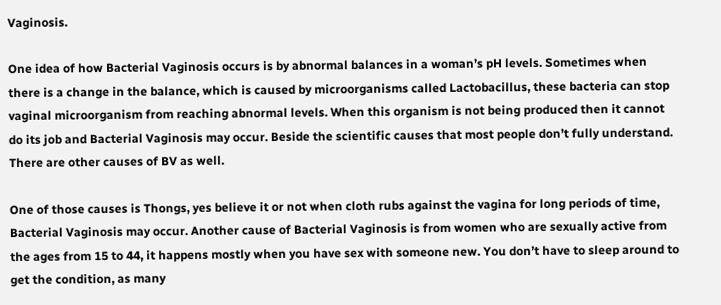Vaginosis.

One idea of how Bacterial Vaginosis occurs is by abnormal balances in a woman’s pH levels. Sometimes when there is a change in the balance, which is caused by microorganisms called Lactobacillus, these bacteria can stop vaginal microorganism from reaching abnormal levels. When this organism is not being produced then it cannot do its job and Bacterial Vaginosis may occur. Beside the scientific causes that most people don’t fully understand. There are other causes of BV as well.

One of those causes is Thongs, yes believe it or not when cloth rubs against the vagina for long periods of time, Bacterial Vaginosis may occur. Another cause of Bacterial Vaginosis is from women who are sexually active from the ages from 15 to 44, it happens mostly when you have sex with someone new. You don’t have to sleep around to get the condition, as many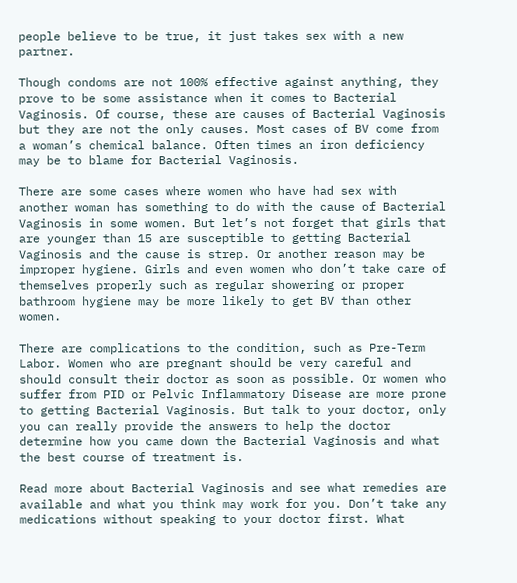people believe to be true, it just takes sex with a new partner.

Though condoms are not 100% effective against anything, they prove to be some assistance when it comes to Bacterial Vaginosis. Of course, these are causes of Bacterial Vaginosis but they are not the only causes. Most cases of BV come from a woman’s chemical balance. Often times an iron deficiency may be to blame for Bacterial Vaginosis.

There are some cases where women who have had sex with another woman has something to do with the cause of Bacterial Vaginosis in some women. But let’s not forget that girls that are younger than 15 are susceptible to getting Bacterial Vaginosis and the cause is strep. Or another reason may be improper hygiene. Girls and even women who don’t take care of themselves properly such as regular showering or proper bathroom hygiene may be more likely to get BV than other women.

There are complications to the condition, such as Pre-Term Labor. Women who are pregnant should be very careful and should consult their doctor as soon as possible. Or women who suffer from PID or Pelvic Inflammatory Disease are more prone to getting Bacterial Vaginosis. But talk to your doctor, only you can really provide the answers to help the doctor determine how you came down the Bacterial Vaginosis and what the best course of treatment is.

Read more about Bacterial Vaginosis and see what remedies are available and what you think may work for you. Don’t take any medications without speaking to your doctor first. What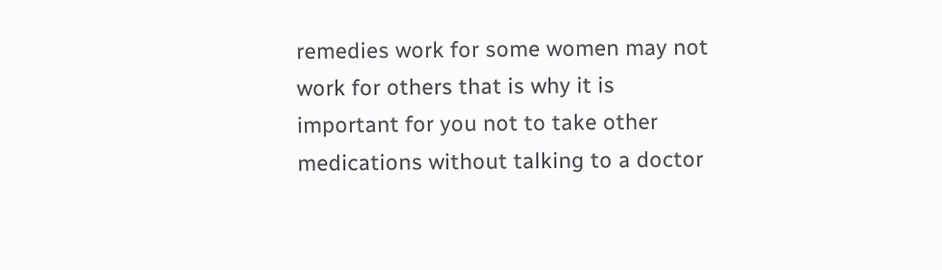remedies work for some women may not work for others that is why it is important for you not to take other medications without talking to a doctor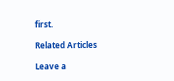first.

Related Articles

Leave a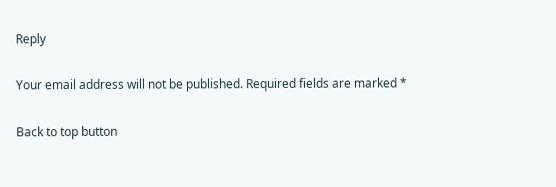Reply

Your email address will not be published. Required fields are marked *

Back to top button